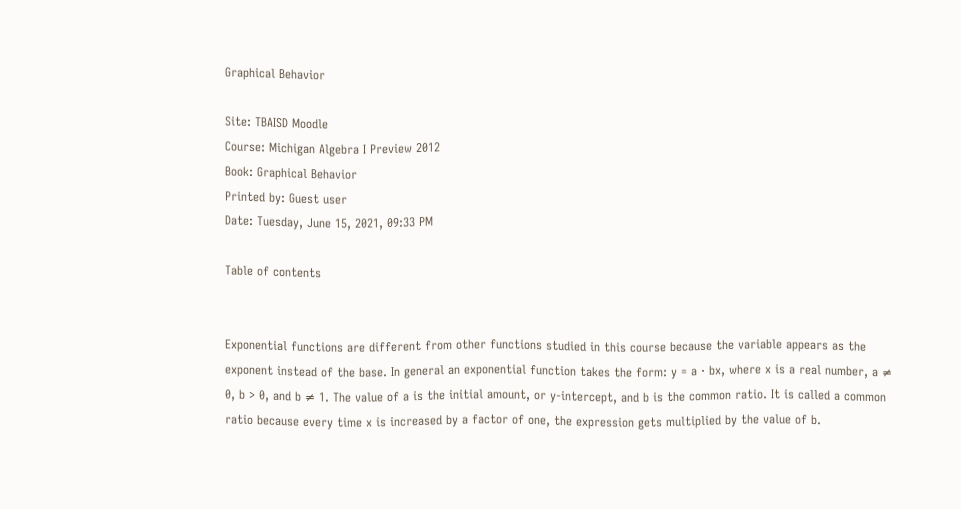Graphical Behavior

Site: TBAISD Moodle
Course: Michigan Algebra I Preview 2012
Book: Graphical Behavior
Printed by: Guest user
Date: Tuesday, June 15, 2021, 09:33 PM

Table of contents


Exponential functions are different from other functions studied in this course because the variable appears as the exponent instead of the base. In general an exponential function takes the form: y = a · bx, where x is a real number, a ≠ 0, b > 0, and b ≠ 1. The value of a is the initial amount, or y-intercept, and b is the common ratio. It is called a common ratio because every time x is increased by a factor of one, the expression gets multiplied by the value of b.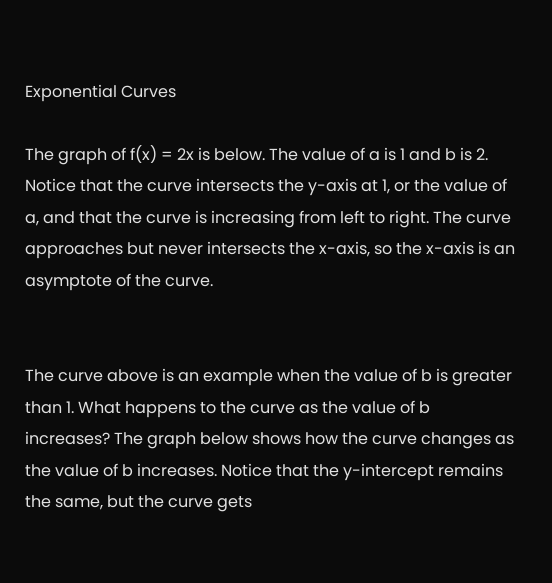Exponential Curves

The graph of f(x) = 2x is below. The value of a is 1 and b is 2. Notice that the curve intersects the y-axis at 1, or the value of a, and that the curve is increasing from left to right. The curve approaches but never intersects the x-axis, so the x-axis is an asymptote of the curve.


The curve above is an example when the value of b is greater than 1. What happens to the curve as the value of b increases? The graph below shows how the curve changes as the value of b increases. Notice that the y-intercept remains the same, but the curve gets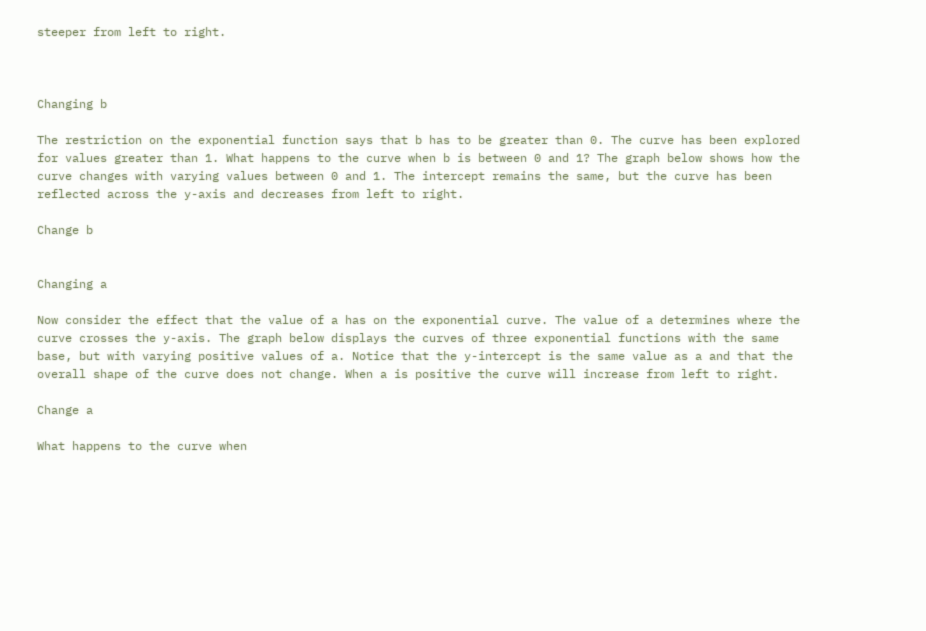steeper from left to right.



Changing b

The restriction on the exponential function says that b has to be greater than 0. The curve has been explored for values greater than 1. What happens to the curve when b is between 0 and 1? The graph below shows how the curve changes with varying values between 0 and 1. The intercept remains the same, but the curve has been reflected across the y-axis and decreases from left to right.

Change b


Changing a

Now consider the effect that the value of a has on the exponential curve. The value of a determines where the curve crosses the y-axis. The graph below displays the curves of three exponential functions with the same base, but with varying positive values of a. Notice that the y-intercept is the same value as a and that the overall shape of the curve does not change. When a is positive the curve will increase from left to right.

Change a

What happens to the curve when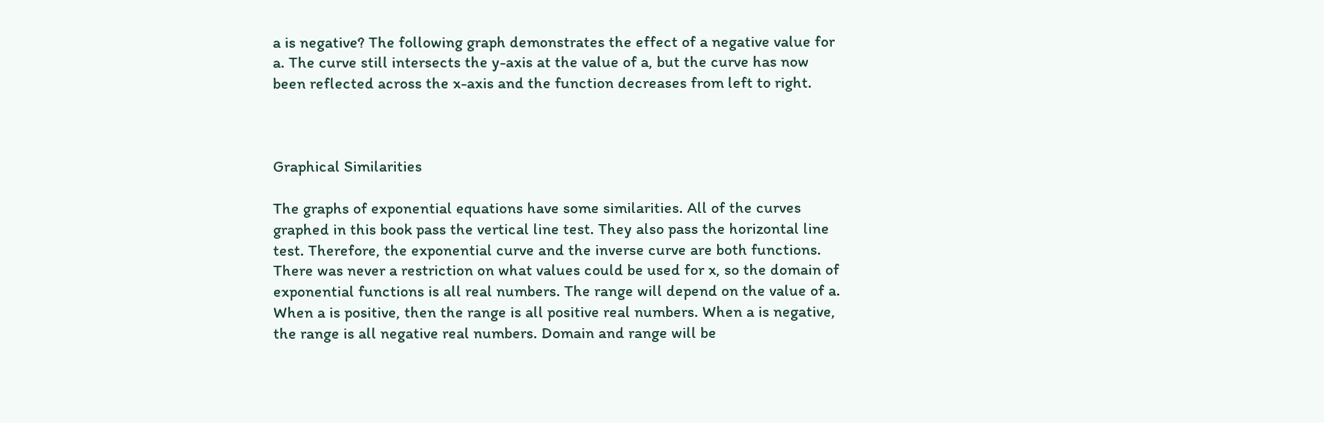a is negative? The following graph demonstrates the effect of a negative value for a. The curve still intersects the y-axis at the value of a, but the curve has now been reflected across the x-axis and the function decreases from left to right.



Graphical Similarities

The graphs of exponential equations have some similarities. All of the curves graphed in this book pass the vertical line test. They also pass the horizontal line test. Therefore, the exponential curve and the inverse curve are both functions. There was never a restriction on what values could be used for x, so the domain of exponential functions is all real numbers. The range will depend on the value of a. When a is positive, then the range is all positive real numbers. When a is negative, the range is all negative real numbers. Domain and range will be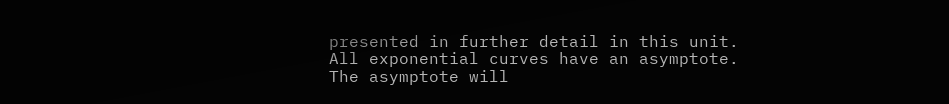presented in further detail in this unit. All exponential curves have an asymptote. The asymptote will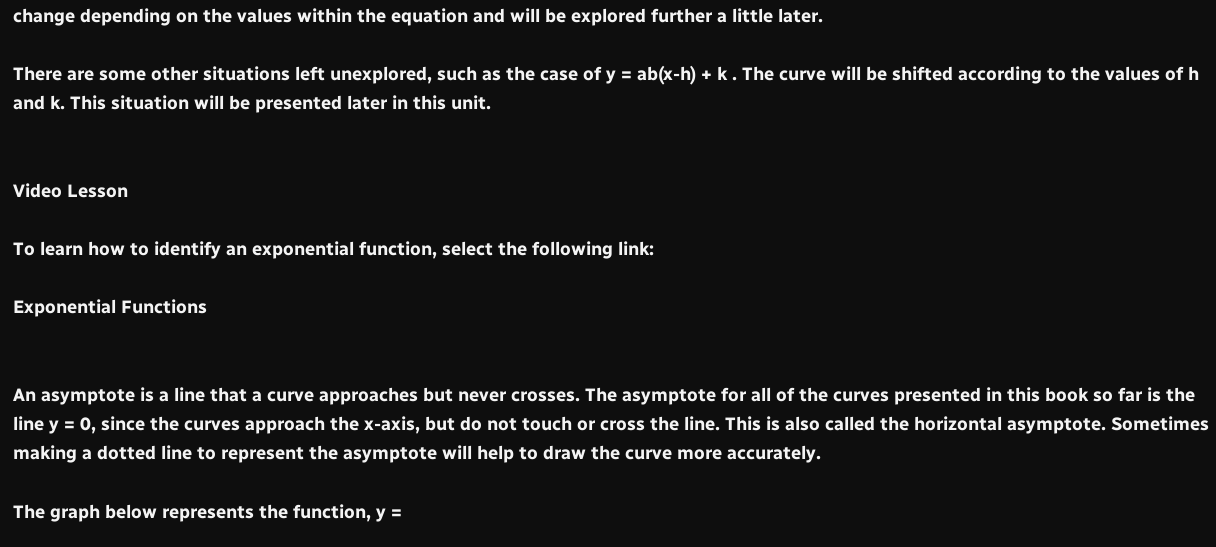change depending on the values within the equation and will be explored further a little later.

There are some other situations left unexplored, such as the case of y = ab(x-h) + k . The curve will be shifted according to the values of h and k. This situation will be presented later in this unit.


Video Lesson

To learn how to identify an exponential function, select the following link:

Exponential Functions


An asymptote is a line that a curve approaches but never crosses. The asymptote for all of the curves presented in this book so far is the line y = 0, since the curves approach the x-axis, but do not touch or cross the line. This is also called the horizontal asymptote. Sometimes making a dotted line to represent the asymptote will help to draw the curve more accurately.

The graph below represents the function, y =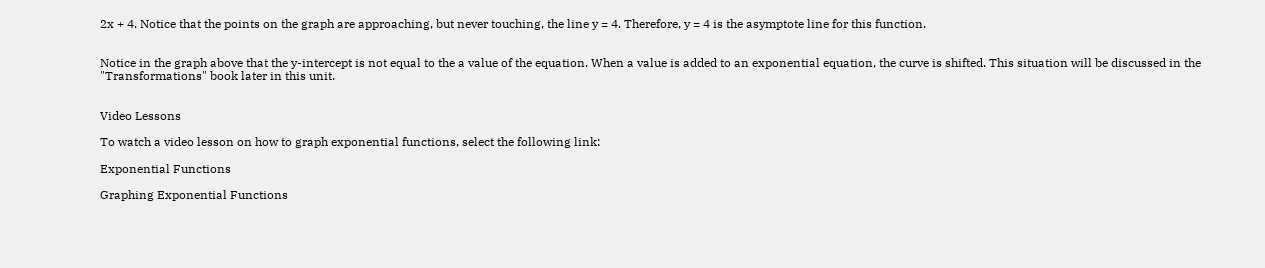2x + 4. Notice that the points on the graph are approaching, but never touching, the line y = 4. Therefore, y = 4 is the asymptote line for this function.


Notice in the graph above that the y-intercept is not equal to the a value of the equation. When a value is added to an exponential equation, the curve is shifted. This situation will be discussed in the "Transformations" book later in this unit.


Video Lessons

To watch a video lesson on how to graph exponential functions, select the following link:

Exponential Functions

Graphing Exponential Functions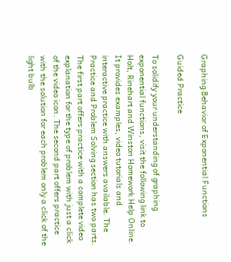Graphing Behavior of Exponential Functions

Guided Practice

To solidify your understanding of graphing exponential functions, visit the following link to Holt, Rinehart and Winston Homework Help Online. It provides examples, video tutorials and interactive practice with answers available. The Practice and Problem Solving section has two parts. The first part offers practice with a complete video explanation for the type of problem with just a click of the video icon. The second part offers practice with the solution for each problem only a click of the light bulb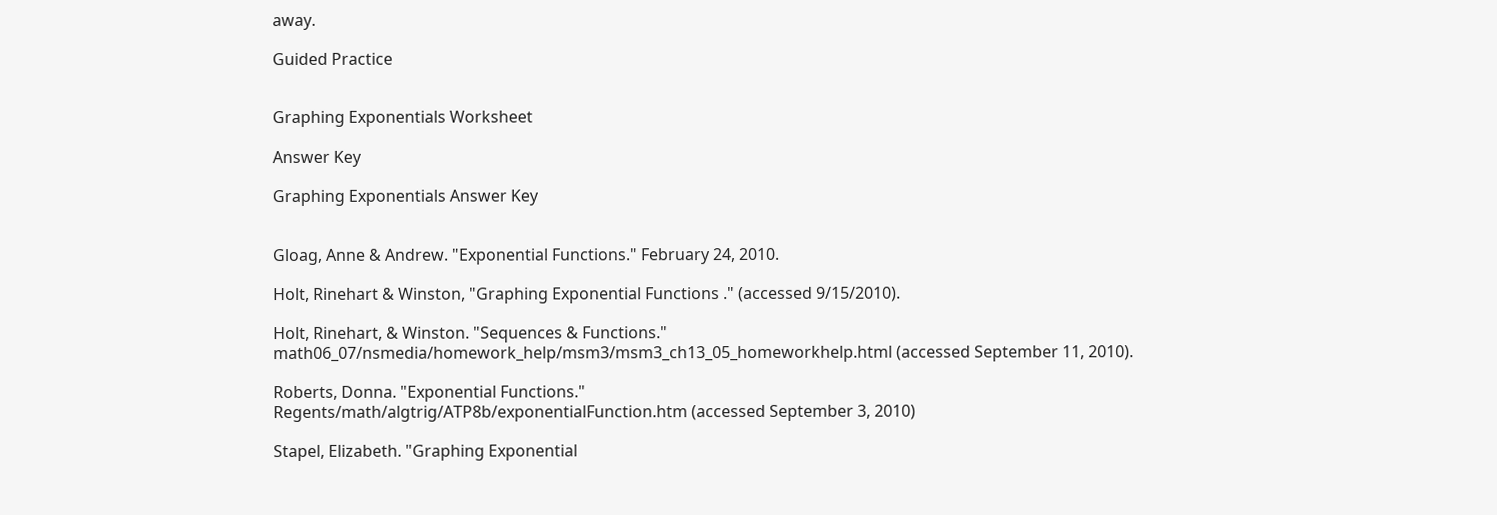away.

Guided Practice


Graphing Exponentials Worksheet

Answer Key

Graphing Exponentials Answer Key


Gloag, Anne & Andrew. "Exponential Functions." February 24, 2010.

Holt, Rinehart & Winston, "Graphing Exponential Functions ." (accessed 9/15/2010).

Holt, Rinehart, & Winston. "Sequences & Functions."
math06_07/nsmedia/homework_help/msm3/msm3_ch13_05_homeworkhelp.html (accessed September 11, 2010).

Roberts, Donna. "Exponential Functions."
Regents/math/algtrig/ATP8b/exponentialFunction.htm (accessed September 3, 2010)

Stapel, Elizabeth. "Graphing Exponential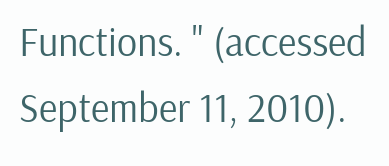Functions. " (accessed September 11, 2010).